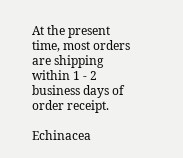At the present time, most orders are shipping within 1 - 2 business days of order receipt.

Echinacea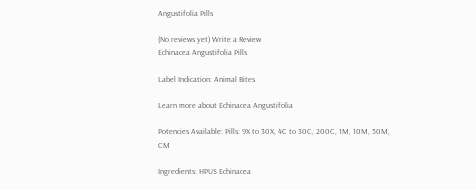Angustifolia Pills

(No reviews yet) Write a Review
Echinacea Angustifolia Pills

Label Indication: Animal Bites

Learn more about Echinacea Angustifolia

Potencies Available: Pills: 9X to 30X, 4C to 30C, 200C, 1M, 10M, 50M, CM

Ingredients: HPUS Echinacea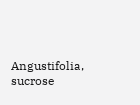Angustifolia, sucrose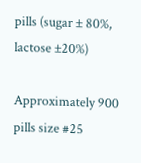pills (sugar ± 80%, lactose ±20%)

Approximately 900 pills size #25